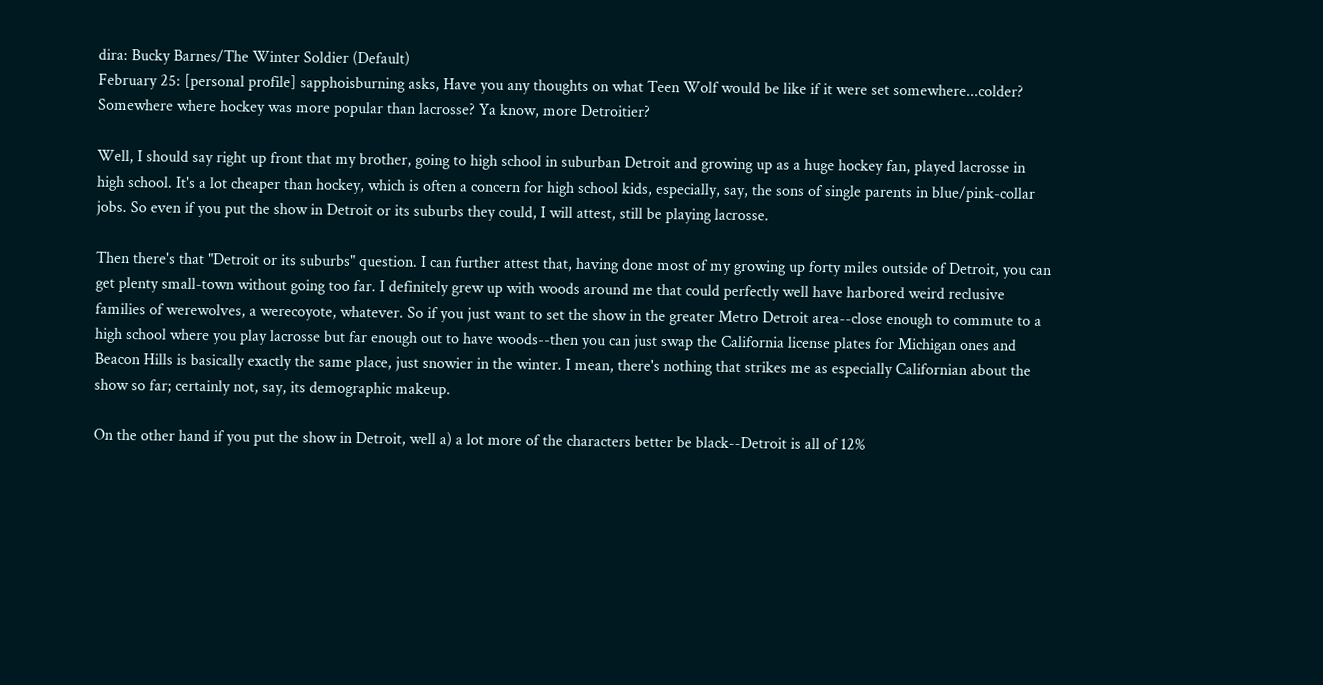dira: Bucky Barnes/The Winter Soldier (Default)
February 25: [personal profile] sapphoisburning asks, Have you any thoughts on what Teen Wolf would be like if it were set somewhere...colder? Somewhere where hockey was more popular than lacrosse? Ya know, more Detroitier?

Well, I should say right up front that my brother, going to high school in suburban Detroit and growing up as a huge hockey fan, played lacrosse in high school. It's a lot cheaper than hockey, which is often a concern for high school kids, especially, say, the sons of single parents in blue/pink-collar jobs. So even if you put the show in Detroit or its suburbs they could, I will attest, still be playing lacrosse.

Then there's that "Detroit or its suburbs" question. I can further attest that, having done most of my growing up forty miles outside of Detroit, you can get plenty small-town without going too far. I definitely grew up with woods around me that could perfectly well have harbored weird reclusive families of werewolves, a werecoyote, whatever. So if you just want to set the show in the greater Metro Detroit area--close enough to commute to a high school where you play lacrosse but far enough out to have woods--then you can just swap the California license plates for Michigan ones and Beacon Hills is basically exactly the same place, just snowier in the winter. I mean, there's nothing that strikes me as especially Californian about the show so far; certainly not, say, its demographic makeup.

On the other hand if you put the show in Detroit, well a) a lot more of the characters better be black--Detroit is all of 12%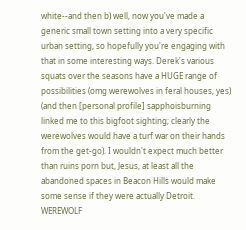white--and then b) well, now you've made a generic small town setting into a very specific urban setting, so hopefully you're engaging with that in some interesting ways. Derek's various squats over the seasons have a HUGE range of possibilities (omg werewolves in feral houses, yes) (and then [personal profile] sapphoisburning linked me to this bigfoot sighting; clearly the werewolves would have a turf war on their hands from the get-go). I wouldn't expect much better than ruins porn but, Jesus, at least all the abandoned spaces in Beacon Hills would make some sense if they were actually Detroit. WEREWOLF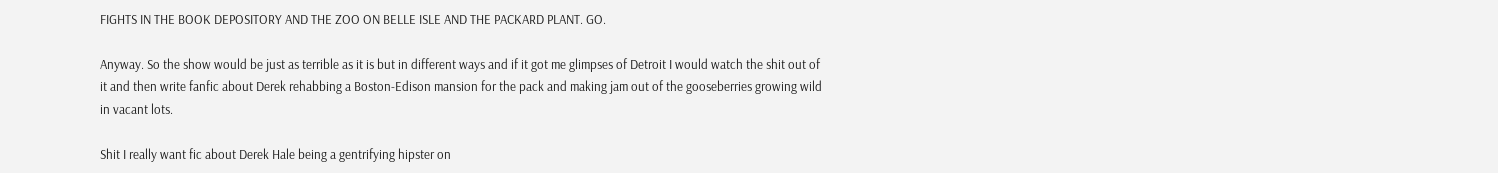FIGHTS IN THE BOOK DEPOSITORY AND THE ZOO ON BELLE ISLE AND THE PACKARD PLANT. GO.

Anyway. So the show would be just as terrible as it is but in different ways and if it got me glimpses of Detroit I would watch the shit out of it and then write fanfic about Derek rehabbing a Boston-Edison mansion for the pack and making jam out of the gooseberries growing wild in vacant lots.

Shit I really want fic about Derek Hale being a gentrifying hipster on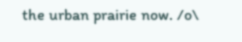the urban prairie now. /o\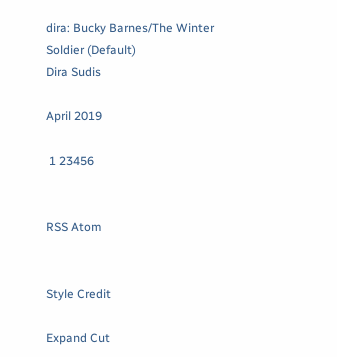dira: Bucky Barnes/The Winter Soldier (Default)
Dira Sudis

April 2019

 1 23456


RSS Atom


Style Credit

Expand Cut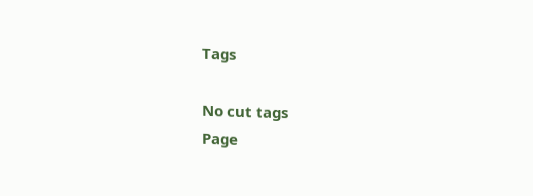Tags

No cut tags
Page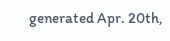generated Apr. 20th,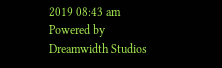2019 08:43 am
Powered by Dreamwidth Studios